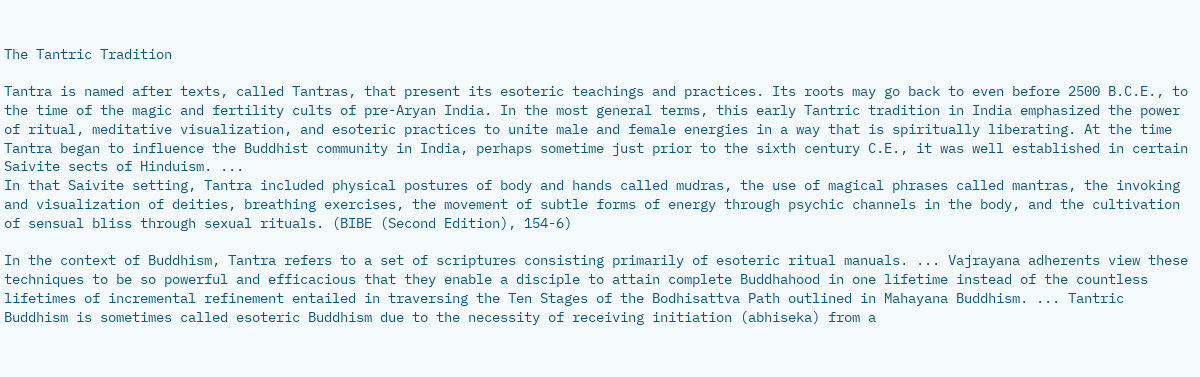The Tantric Tradition

Tantra is named after texts, called Tantras, that present its esoteric teachings and practices. Its roots may go back to even before 2500 B.C.E., to the time of the magic and fertility cults of pre-Aryan India. In the most general terms, this early Tantric tradition in India emphasized the power of ritual, meditative visualization, and esoteric practices to unite male and female energies in a way that is spiritually liberating. At the time Tantra began to influence the Buddhist community in India, perhaps sometime just prior to the sixth century C.E., it was well established in certain Saivite sects of Hinduism. ...
In that Saivite setting, Tantra included physical postures of body and hands called mudras, the use of magical phrases called mantras, the invoking and visualization of deities, breathing exercises, the movement of subtle forms of energy through psychic channels in the body, and the cultivation of sensual bliss through sexual rituals. (BIBE (Second Edition), 154-6)

In the context of Buddhism, Tantra refers to a set of scriptures consisting primarily of esoteric ritual manuals. ... Vajrayana adherents view these techniques to be so powerful and efficacious that they enable a disciple to attain complete Buddhahood in one lifetime instead of the countless lifetimes of incremental refinement entailed in traversing the Ten Stages of the Bodhisattva Path outlined in Mahayana Buddhism. ... Tantric Buddhism is sometimes called esoteric Buddhism due to the necessity of receiving initiation (abhiseka) from a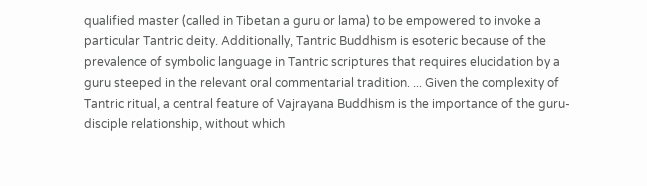qualified master (called in Tibetan a guru or lama) to be empowered to invoke a particular Tantric deity. Additionally, Tantric Buddhism is esoteric because of the prevalence of symbolic language in Tantric scriptures that requires elucidation by a guru steeped in the relevant oral commentarial tradition. ... Given the complexity of Tantric ritual, a central feature of Vajrayana Buddhism is the importance of the guru-disciple relationship, without which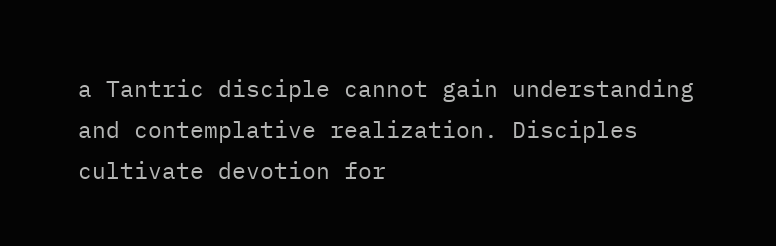a Tantric disciple cannot gain understanding and contemplative realization. Disciples cultivate devotion for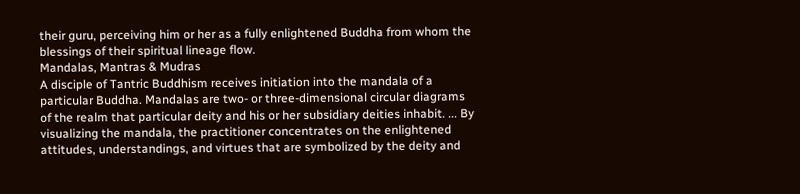their guru, perceiving him or her as a fully enlightened Buddha from whom the blessings of their spiritual lineage flow.
Mandalas, Mantras & Mudras
A disciple of Tantric Buddhism receives initiation into the mandala of a particular Buddha. Mandalas are two- or three-dimensional circular diagrams of the realm that particular deity and his or her subsidiary deities inhabit. ... By visualizing the mandala, the practitioner concentrates on the enlightened attitudes, understandings, and virtues that are symbolized by the deity and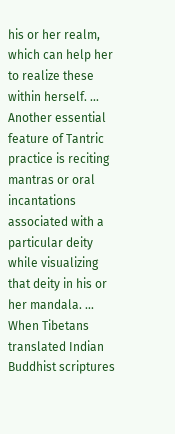his or her realm, which can help her to realize these within herself. ... Another essential feature of Tantric practice is reciting mantras or oral incantations associated with a particular deity while visualizing that deity in his or her mandala. ... When Tibetans translated Indian Buddhist scriptures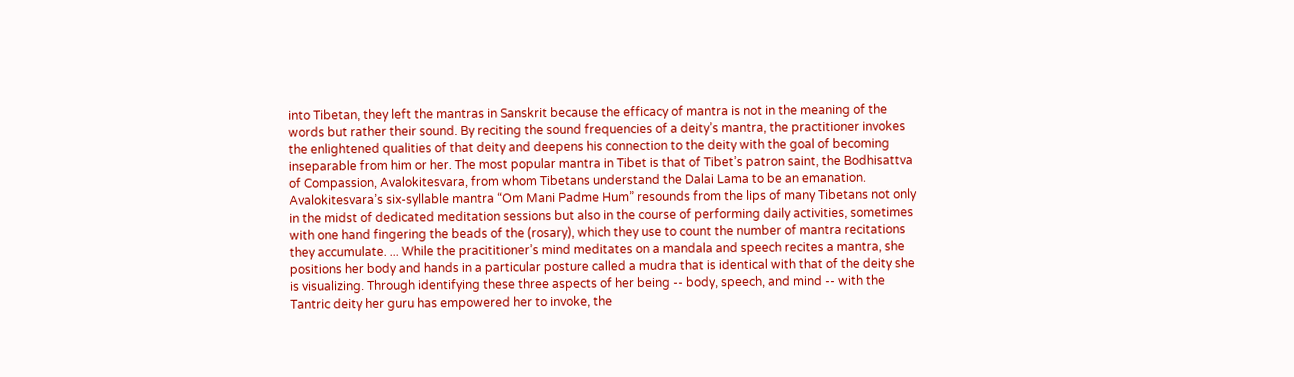into Tibetan, they left the mantras in Sanskrit because the efficacy of mantra is not in the meaning of the words but rather their sound. By reciting the sound frequencies of a deity’s mantra, the practitioner invokes the enlightened qualities of that deity and deepens his connection to the deity with the goal of becoming inseparable from him or her. The most popular mantra in Tibet is that of Tibet’s patron saint, the Bodhisattva of Compassion, Avalokitesvara, from whom Tibetans understand the Dalai Lama to be an emanation. Avalokitesvara’s six-syllable mantra “Om Mani Padme Hum” resounds from the lips of many Tibetans not only in the midst of dedicated meditation sessions but also in the course of performing daily activities, sometimes with one hand fingering the beads of the (rosary), which they use to count the number of mantra recitations they accumulate. ... While the pracititioner’s mind meditates on a mandala and speech recites a mantra, she positions her body and hands in a particular posture called a mudra that is identical with that of the deity she is visualizing. Through identifying these three aspects of her being -- body, speech, and mind -- with the Tantric deity her guru has empowered her to invoke, the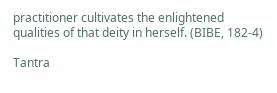practitioner cultivates the enlightened qualities of that deity in herself. (BIBE, 182-4)

Tantra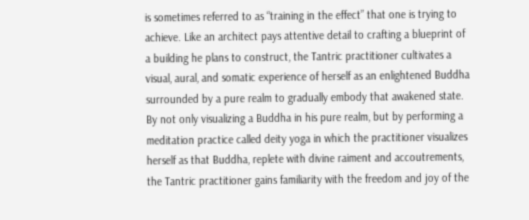is sometimes referred to as “training in the effect” that one is trying to achieve. Like an architect pays attentive detail to crafting a blueprint of a building he plans to construct, the Tantric practitioner cultivates a visual, aural, and somatic experience of herself as an enlightened Buddha surrounded by a pure realm to gradually embody that awakened state. By not only visualizing a Buddha in his pure realm, but by performing a meditation practice called deity yoga in which the practitioner visualizes herself as that Buddha, replete with divine raiment and accoutrements, the Tantric practitioner gains familiarity with the freedom and joy of the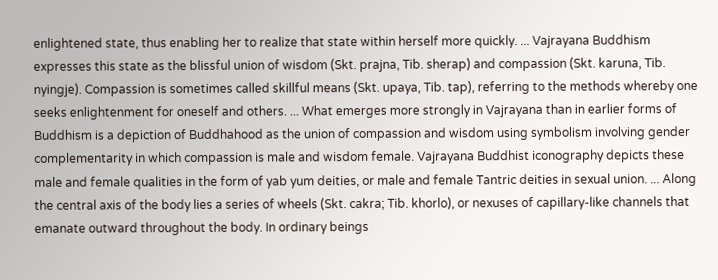enlightened state, thus enabling her to realize that state within herself more quickly. ... Vajrayana Buddhism expresses this state as the blissful union of wisdom (Skt. prajna, Tib. sherap) and compassion (Skt. karuna, Tib. nyingje). Compassion is sometimes called skillful means (Skt. upaya, Tib. tap), referring to the methods whereby one seeks enlightenment for oneself and others. ... What emerges more strongly in Vajrayana than in earlier forms of Buddhism is a depiction of Buddhahood as the union of compassion and wisdom using symbolism involving gender complementarity in which compassion is male and wisdom female. Vajrayana Buddhist iconography depicts these male and female qualities in the form of yab yum deities, or male and female Tantric deities in sexual union. ... Along the central axis of the body lies a series of wheels (Skt. cakra; Tib. khorlo), or nexuses of capillary-like channels that emanate outward throughout the body. In ordinary beings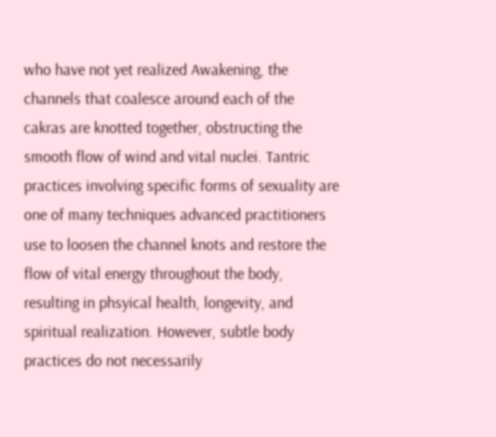who have not yet realized Awakening, the channels that coalesce around each of the cakras are knotted together, obstructing the smooth flow of wind and vital nuclei. Tantric practices involving specific forms of sexuality are one of many techniques advanced practitioners use to loosen the channel knots and restore the flow of vital energy throughout the body, resulting in phsyical health, longevity, and spiritual realization. However, subtle body practices do not necessarily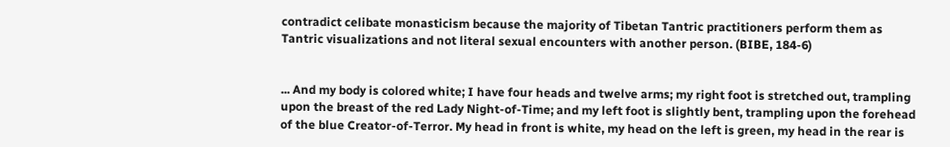contradict celibate monasticism because the majority of Tibetan Tantric practitioners perform them as Tantric visualizations and not literal sexual encounters with another person. (BIBE, 184-6)


... And my body is colored white; I have four heads and twelve arms; my right foot is stretched out, trampling upon the breast of the red Lady Night-of-Time; and my left foot is slightly bent, trampling upon the forehead of the blue Creator-of-Terror. My head in front is white, my head on the left is green, my head in the rear is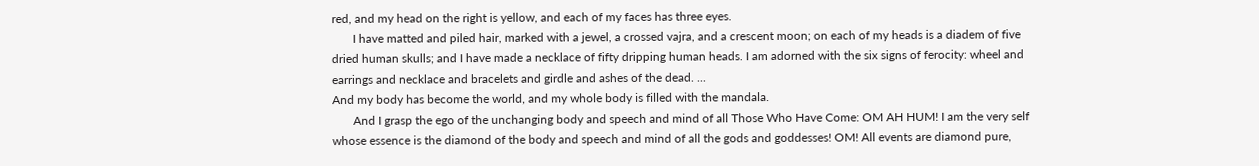red, and my head on the right is yellow, and each of my faces has three eyes.
       I have matted and piled hair, marked with a jewel, a crossed vajra, and a crescent moon; on each of my heads is a diadem of five dried human skulls; and I have made a necklace of fifty dripping human heads. I am adorned with the six signs of ferocity: wheel and earrings and necklace and bracelets and girdle and ashes of the dead. ...
And my body has become the world, and my whole body is filled with the mandala.
       And I grasp the ego of the unchanging body and speech and mind of all Those Who Have Come: OM AH HUM! I am the very self whose essence is the diamond of the body and speech and mind of all the gods and goddesses! OM! All events are diamond pure,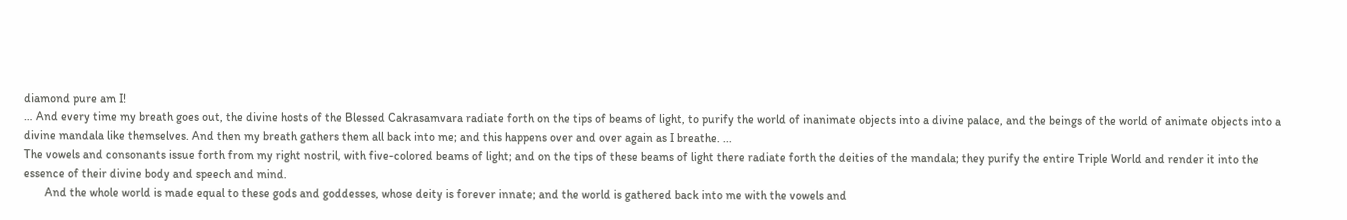diamond pure am I!
… And every time my breath goes out, the divine hosts of the Blessed Cakrasamvara radiate forth on the tips of beams of light, to purify the world of inanimate objects into a divine palace, and the beings of the world of animate objects into a divine mandala like themselves. And then my breath gathers them all back into me; and this happens over and over again as I breathe. ...
The vowels and consonants issue forth from my right nostril, with five-colored beams of light; and on the tips of these beams of light there radiate forth the deities of the mandala; they purify the entire Triple World and render it into the essence of their divine body and speech and mind.
       And the whole world is made equal to these gods and goddesses, whose deity is forever innate; and the world is gathered back into me with the vowels and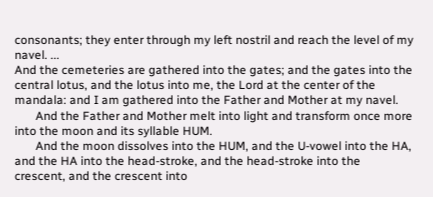consonants; they enter through my left nostril and reach the level of my navel. ...
And the cemeteries are gathered into the gates; and the gates into the central lotus, and the lotus into me, the Lord at the center of the mandala: and I am gathered into the Father and Mother at my navel.
       And the Father and Mother melt into light and transform once more into the moon and its syllable HUM.
       And the moon dissolves into the HUM, and the U-vowel into the HA, and the HA into the head-stroke, and the head-stroke into the crescent, and the crescent into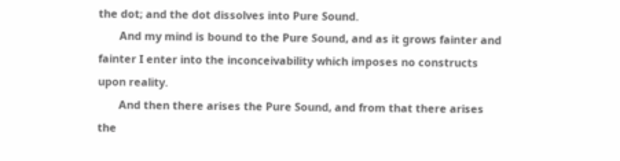the dot; and the dot dissolves into Pure Sound.
       And my mind is bound to the Pure Sound, and as it grows fainter and fainter I enter into the inconceivability which imposes no constructs upon reality.
       And then there arises the Pure Sound, and from that there arises the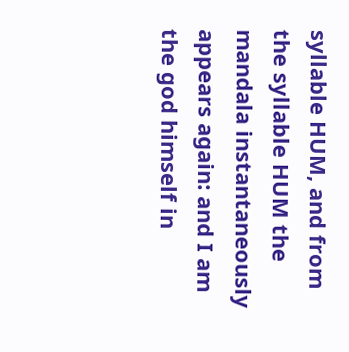syllable HUM, and from the syllable HUM the mandala instantaneously appears again: and I am the god himself in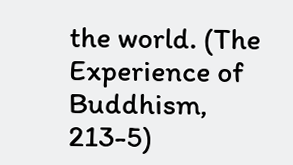the world. (The Experience of Buddhism, 213-5)